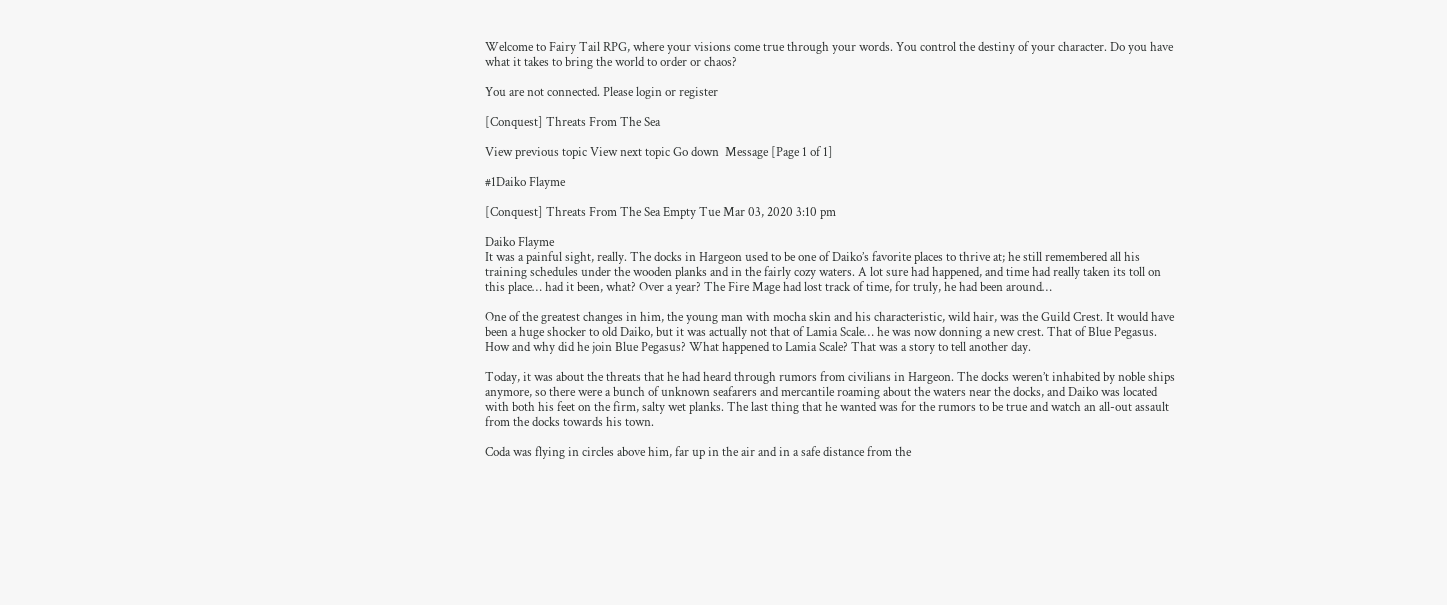Welcome to Fairy Tail RPG, where your visions come true through your words. You control the destiny of your character. Do you have what it takes to bring the world to order or chaos?

You are not connected. Please login or register

[Conquest] Threats From The Sea

View previous topic View next topic Go down  Message [Page 1 of 1]

#1Daiko Flayme

[Conquest] Threats From The Sea Empty Tue Mar 03, 2020 3:10 pm

Daiko Flayme
It was a painful sight, really. The docks in Hargeon used to be one of Daiko’s favorite places to thrive at; he still remembered all his training schedules under the wooden planks and in the fairly cozy waters. A lot sure had happened, and time had really taken its toll on this place… had it been, what? Over a year? The Fire Mage had lost track of time, for truly, he had been around…

One of the greatest changes in him, the young man with mocha skin and his characteristic, wild hair, was the Guild Crest. It would have been a huge shocker to old Daiko, but it was actually not that of Lamia Scale… he was now donning a new crest. That of Blue Pegasus. How and why did he join Blue Pegasus? What happened to Lamia Scale? That was a story to tell another day.

Today, it was about the threats that he had heard through rumors from civilians in Hargeon. The docks weren’t inhabited by noble ships anymore, so there were a bunch of unknown seafarers and mercantile roaming about the waters near the docks, and Daiko was located with both his feet on the firm, salty wet planks. The last thing that he wanted was for the rumors to be true and watch an all-out assault from the docks towards his town.

Coda was flying in circles above him, far up in the air and in a safe distance from the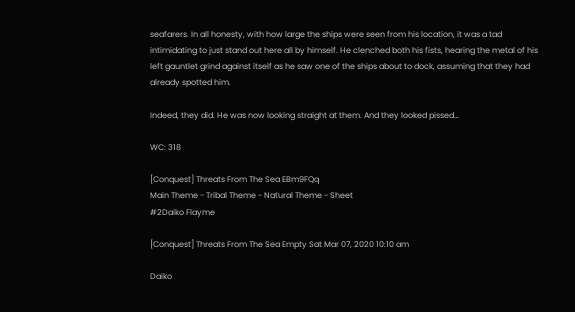seafarers. In all honesty, with how large the ships were seen from his location, it was a tad intimidating to just stand out here all by himself. He clenched both his fists, hearing the metal of his left gauntlet grind against itself as he saw one of the ships about to dock, assuming that they had already spotted him.

Indeed, they did. He was now looking straight at them. And they looked pissed…

WC: 318

[Conquest] Threats From The Sea EBm9FQq
Main Theme - Tribal Theme - Natural Theme - Sheet
#2Daiko Flayme

[Conquest] Threats From The Sea Empty Sat Mar 07, 2020 10:10 am

Daiko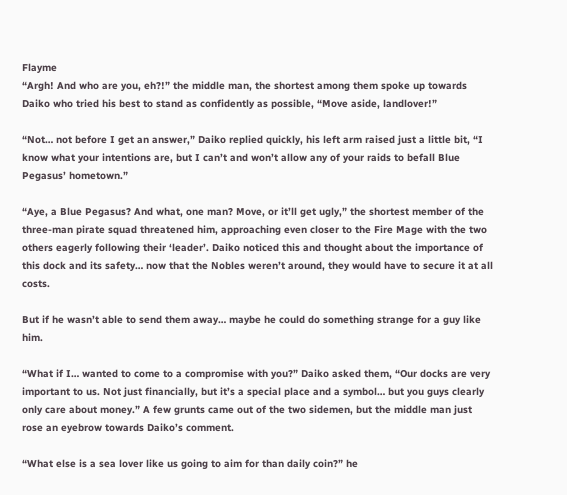Flayme
“Argh! And who are you, eh?!” the middle man, the shortest among them spoke up towards Daiko who tried his best to stand as confidently as possible, “Move aside, landlover!”

“Not… not before I get an answer,” Daiko replied quickly, his left arm raised just a little bit, “I know what your intentions are, but I can’t and won’t allow any of your raids to befall Blue Pegasus’ hometown.”

“Aye, a Blue Pegasus? And what, one man? Move, or it’ll get ugly,” the shortest member of the three-man pirate squad threatened him, approaching even closer to the Fire Mage with the two others eagerly following their ‘leader’. Daiko noticed this and thought about the importance of this dock and its safety… now that the Nobles weren’t around, they would have to secure it at all costs.

But if he wasn’t able to send them away… maybe he could do something strange for a guy like him.

“What if I… wanted to come to a compromise with you?” Daiko asked them, “Our docks are very important to us. Not just financially, but it’s a special place and a symbol… but you guys clearly only care about money.” A few grunts came out of the two sidemen, but the middle man just rose an eyebrow towards Daiko’s comment.

“What else is a sea lover like us going to aim for than daily coin?” he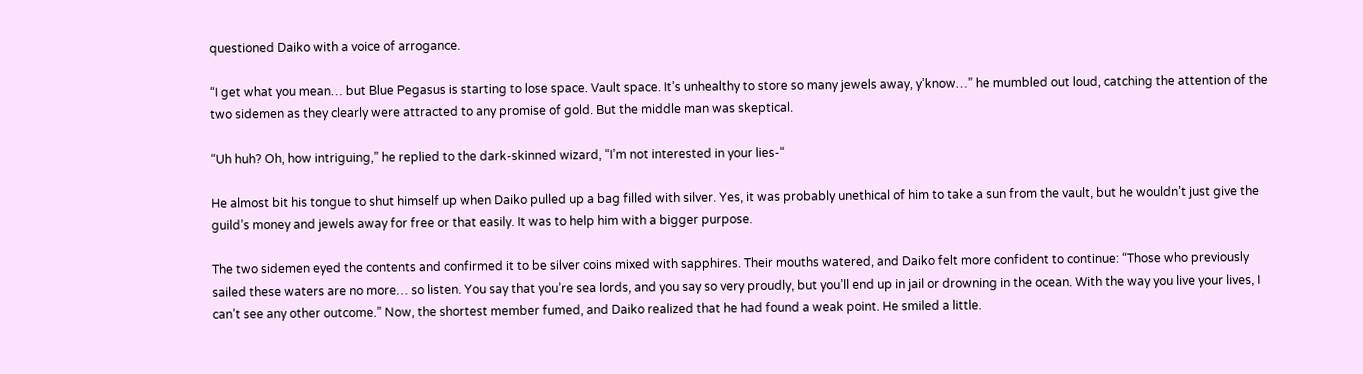questioned Daiko with a voice of arrogance.

“I get what you mean… but Blue Pegasus is starting to lose space. Vault space. It’s unhealthy to store so many jewels away, y’know…” he mumbled out loud, catching the attention of the two sidemen as they clearly were attracted to any promise of gold. But the middle man was skeptical.

“Uh huh? Oh, how intriguing,” he replied to the dark-skinned wizard, “I’m not interested in your lies-“

He almost bit his tongue to shut himself up when Daiko pulled up a bag filled with silver. Yes, it was probably unethical of him to take a sun from the vault, but he wouldn’t just give the guild’s money and jewels away for free or that easily. It was to help him with a bigger purpose.

The two sidemen eyed the contents and confirmed it to be silver coins mixed with sapphires. Their mouths watered, and Daiko felt more confident to continue: “Those who previously sailed these waters are no more… so listen. You say that you’re sea lords, and you say so very proudly, but you’ll end up in jail or drowning in the ocean. With the way you live your lives, I can’t see any other outcome.” Now, the shortest member fumed, and Daiko realized that he had found a weak point. He smiled a little.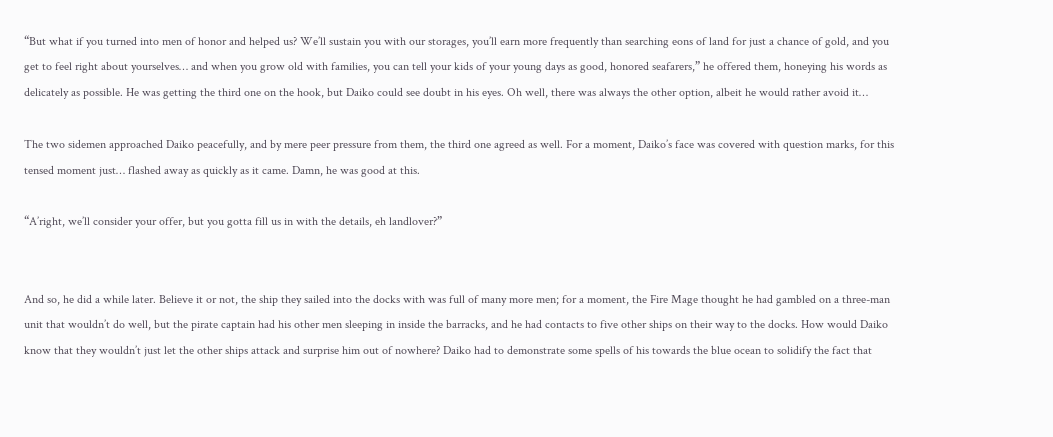“But what if you turned into men of honor and helped us? We’ll sustain you with our storages, you’ll earn more frequently than searching eons of land for just a chance of gold, and you get to feel right about yourselves… and when you grow old with families, you can tell your kids of your young days as good, honored seafarers,” he offered them, honeying his words as delicately as possible. He was getting the third one on the hook, but Daiko could see doubt in his eyes. Oh well, there was always the other option, albeit he would rather avoid it…

The two sidemen approached Daiko peacefully, and by mere peer pressure from them, the third one agreed as well. For a moment, Daiko’s face was covered with question marks, for this tensed moment just… flashed away as quickly as it came. Damn, he was good at this.

“A’right, we’ll consider your offer, but you gotta fill us in with the details, eh landlover?”


And so, he did a while later. Believe it or not, the ship they sailed into the docks with was full of many more men; for a moment, the Fire Mage thought he had gambled on a three-man unit that wouldn’t do well, but the pirate captain had his other men sleeping in inside the barracks, and he had contacts to five other ships on their way to the docks. How would Daiko know that they wouldn’t just let the other ships attack and surprise him out of nowhere? Daiko had to demonstrate some spells of his towards the blue ocean to solidify the fact that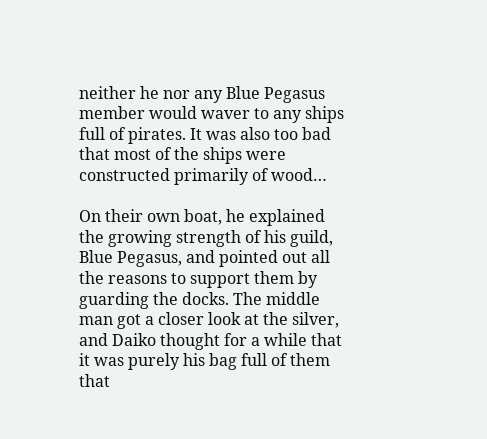neither he nor any Blue Pegasus member would waver to any ships full of pirates. It was also too bad that most of the ships were constructed primarily of wood…

On their own boat, he explained the growing strength of his guild, Blue Pegasus, and pointed out all the reasons to support them by guarding the docks. The middle man got a closer look at the silver, and Daiko thought for a while that it was purely his bag full of them that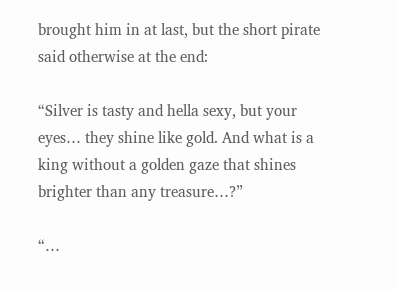brought him in at last, but the short pirate said otherwise at the end:

“Silver is tasty and hella sexy, but your eyes… they shine like gold. And what is a king without a golden gaze that shines brighter than any treasure…?”

“…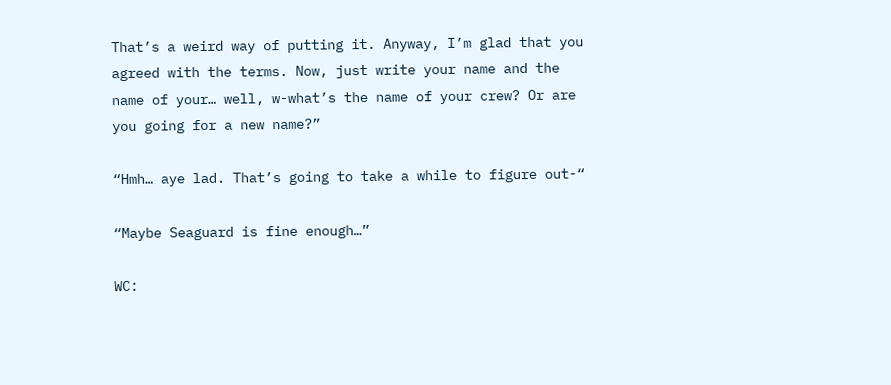That’s a weird way of putting it. Anyway, I’m glad that you agreed with the terms. Now, just write your name and the name of your… well, w-what’s the name of your crew? Or are you going for a new name?”

“Hmh… aye lad. That’s going to take a while to figure out-“

“Maybe Seaguard is fine enough…”

WC: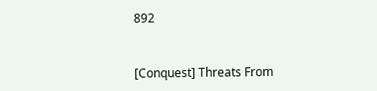892


[Conquest] Threats From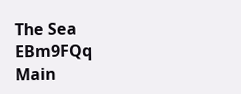The Sea EBm9FQq
Main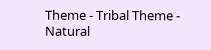Theme - Tribal Theme - Natural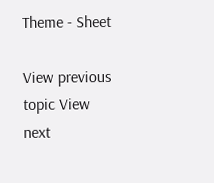Theme - Sheet

View previous topic View next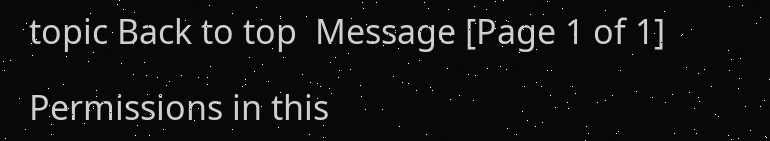topic Back to top  Message [Page 1 of 1]

Permissions in this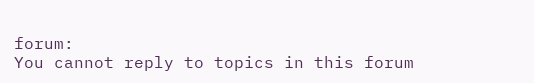forum:
You cannot reply to topics in this forum